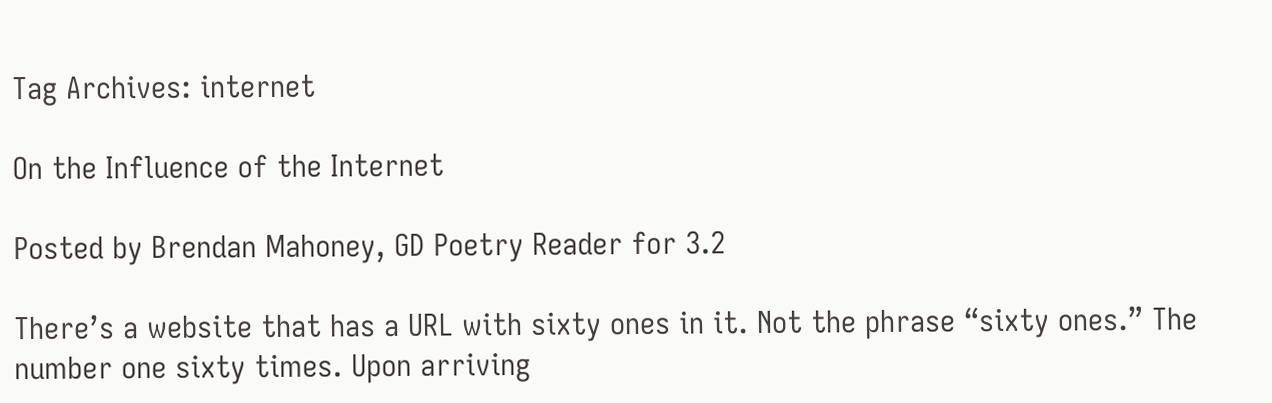Tag Archives: internet

On the Influence of the Internet

Posted by Brendan Mahoney, GD Poetry Reader for 3.2

There’s a website that has a URL with sixty ones in it. Not the phrase “sixty ones.” The number one sixty times. Upon arriving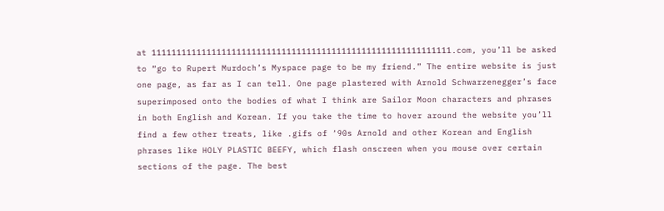at 111111111111111111111111111111111111111111111111111111111111.com, you’ll be asked to “go to Rupert Murdoch’s Myspace page to be my friend.” The entire website is just one page, as far as I can tell. One page plastered with Arnold Schwarzenegger’s face superimposed onto the bodies of what I think are Sailor Moon characters and phrases in both English and Korean. If you take the time to hover around the website you’ll find a few other treats, like .gifs of ‘90s Arnold and other Korean and English phrases like HOLY PLASTIC BEEFY, which flash onscreen when you mouse over certain sections of the page. The best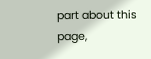part about this page,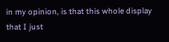in my opinion, is that this whole display that I just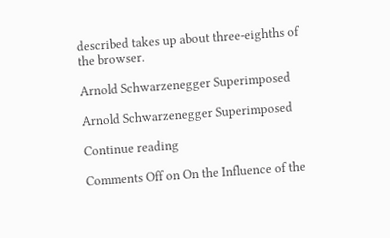described takes up about three-eighths of the browser.

Arnold Schwarzenegger Superimposed

Arnold Schwarzenegger Superimposed

Continue reading

Comments Off on On the Influence of the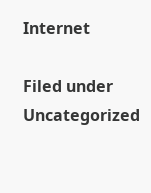Internet

Filed under Uncategorized